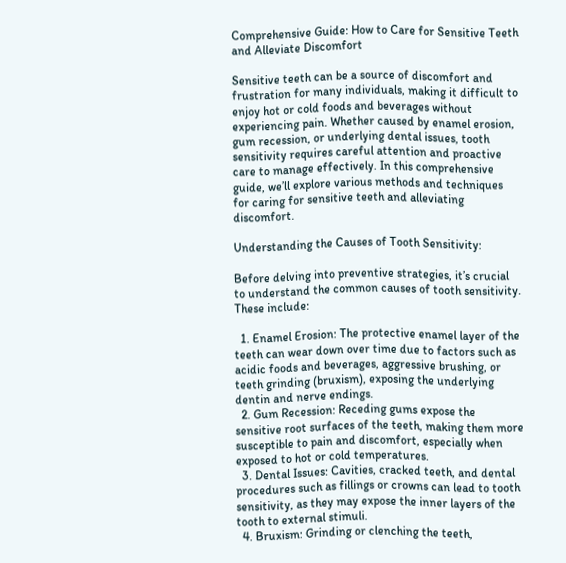Comprehensive Guide: How to Care for Sensitive Teeth and Alleviate Discomfort

Sensitive teeth can be a source of discomfort and frustration for many individuals, making it difficult to enjoy hot or cold foods and beverages without experiencing pain. Whether caused by enamel erosion, gum recession, or underlying dental issues, tooth sensitivity requires careful attention and proactive care to manage effectively. In this comprehensive guide, we’ll explore various methods and techniques for caring for sensitive teeth and alleviating discomfort.

Understanding the Causes of Tooth Sensitivity:

Before delving into preventive strategies, it’s crucial to understand the common causes of tooth sensitivity. These include:

  1. Enamel Erosion: The protective enamel layer of the teeth can wear down over time due to factors such as acidic foods and beverages, aggressive brushing, or teeth grinding (bruxism), exposing the underlying dentin and nerve endings.
  2. Gum Recession: Receding gums expose the sensitive root surfaces of the teeth, making them more susceptible to pain and discomfort, especially when exposed to hot or cold temperatures.
  3. Dental Issues: Cavities, cracked teeth, and dental procedures such as fillings or crowns can lead to tooth sensitivity, as they may expose the inner layers of the tooth to external stimuli.
  4. Bruxism: Grinding or clenching the teeth,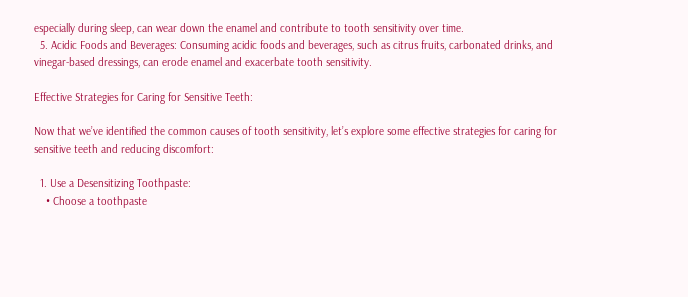especially during sleep, can wear down the enamel and contribute to tooth sensitivity over time.
  5. Acidic Foods and Beverages: Consuming acidic foods and beverages, such as citrus fruits, carbonated drinks, and vinegar-based dressings, can erode enamel and exacerbate tooth sensitivity.

Effective Strategies for Caring for Sensitive Teeth:

Now that we’ve identified the common causes of tooth sensitivity, let’s explore some effective strategies for caring for sensitive teeth and reducing discomfort:

  1. Use a Desensitizing Toothpaste:
    • Choose a toothpaste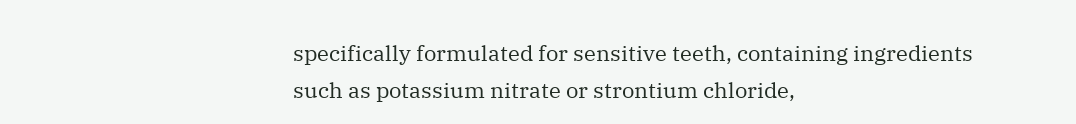specifically formulated for sensitive teeth, containing ingredients such as potassium nitrate or strontium chloride,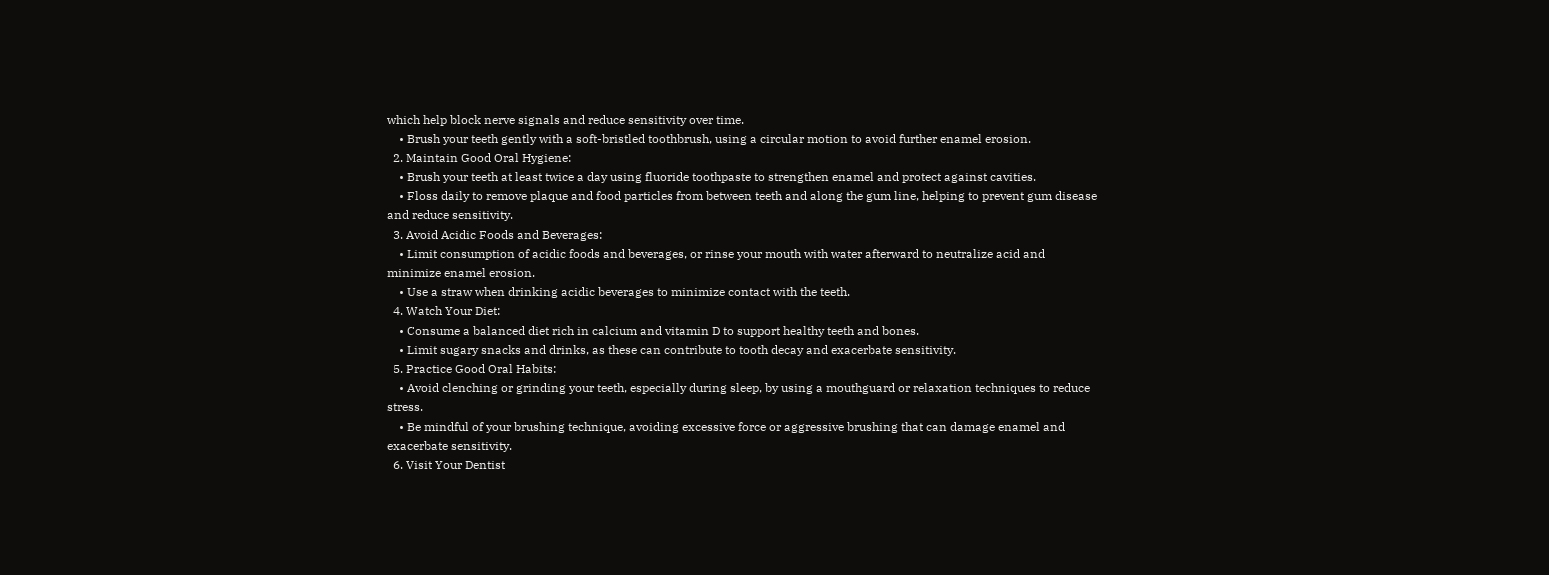which help block nerve signals and reduce sensitivity over time.
    • Brush your teeth gently with a soft-bristled toothbrush, using a circular motion to avoid further enamel erosion.
  2. Maintain Good Oral Hygiene:
    • Brush your teeth at least twice a day using fluoride toothpaste to strengthen enamel and protect against cavities.
    • Floss daily to remove plaque and food particles from between teeth and along the gum line, helping to prevent gum disease and reduce sensitivity.
  3. Avoid Acidic Foods and Beverages:
    • Limit consumption of acidic foods and beverages, or rinse your mouth with water afterward to neutralize acid and minimize enamel erosion.
    • Use a straw when drinking acidic beverages to minimize contact with the teeth.
  4. Watch Your Diet:
    • Consume a balanced diet rich in calcium and vitamin D to support healthy teeth and bones.
    • Limit sugary snacks and drinks, as these can contribute to tooth decay and exacerbate sensitivity.
  5. Practice Good Oral Habits:
    • Avoid clenching or grinding your teeth, especially during sleep, by using a mouthguard or relaxation techniques to reduce stress.
    • Be mindful of your brushing technique, avoiding excessive force or aggressive brushing that can damage enamel and exacerbate sensitivity.
  6. Visit Your Dentist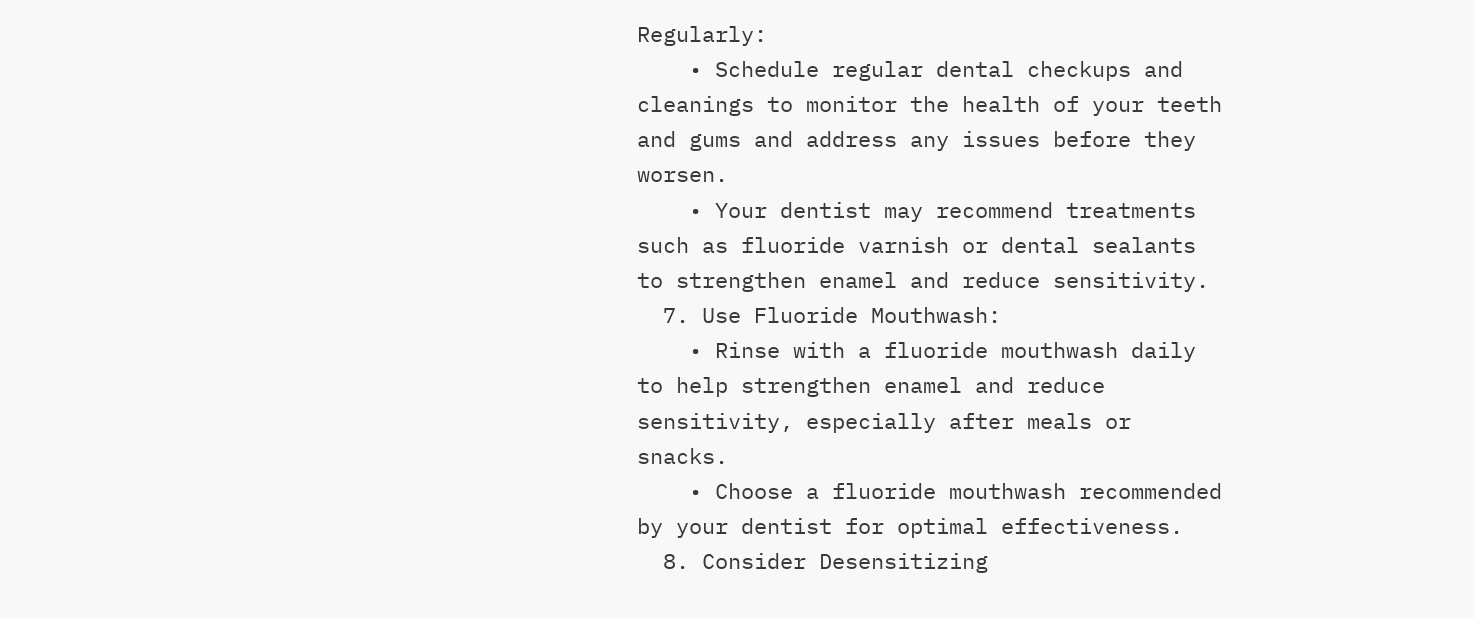Regularly:
    • Schedule regular dental checkups and cleanings to monitor the health of your teeth and gums and address any issues before they worsen.
    • Your dentist may recommend treatments such as fluoride varnish or dental sealants to strengthen enamel and reduce sensitivity.
  7. Use Fluoride Mouthwash:
    • Rinse with a fluoride mouthwash daily to help strengthen enamel and reduce sensitivity, especially after meals or snacks.
    • Choose a fluoride mouthwash recommended by your dentist for optimal effectiveness.
  8. Consider Desensitizing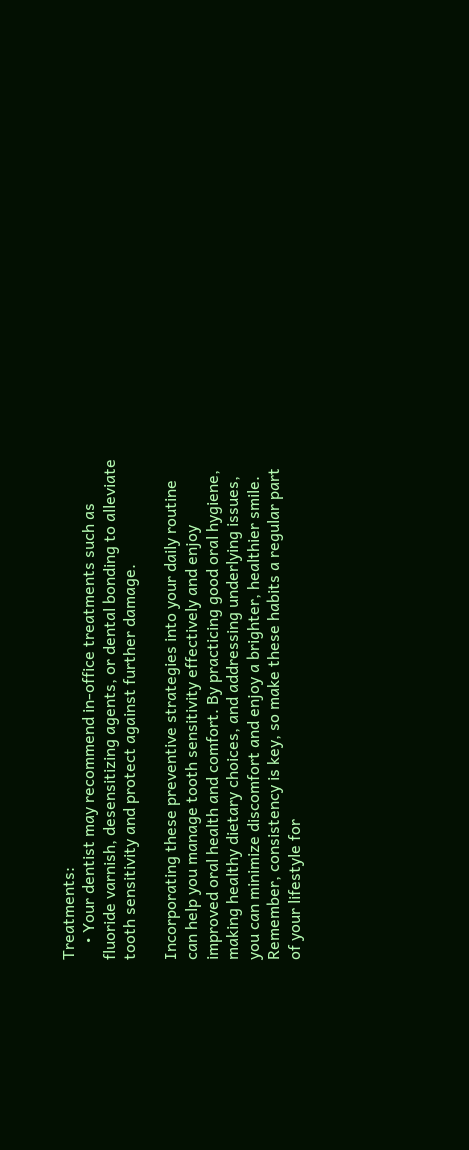Treatments:
    • Your dentist may recommend in-office treatments such as fluoride varnish, desensitizing agents, or dental bonding to alleviate tooth sensitivity and protect against further damage.

Incorporating these preventive strategies into your daily routine can help you manage tooth sensitivity effectively and enjoy improved oral health and comfort. By practicing good oral hygiene, making healthy dietary choices, and addressing underlying issues, you can minimize discomfort and enjoy a brighter, healthier smile. Remember, consistency is key, so make these habits a regular part of your lifestyle for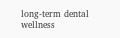long-term dental wellness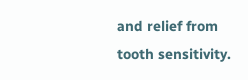and relief from tooth sensitivity.